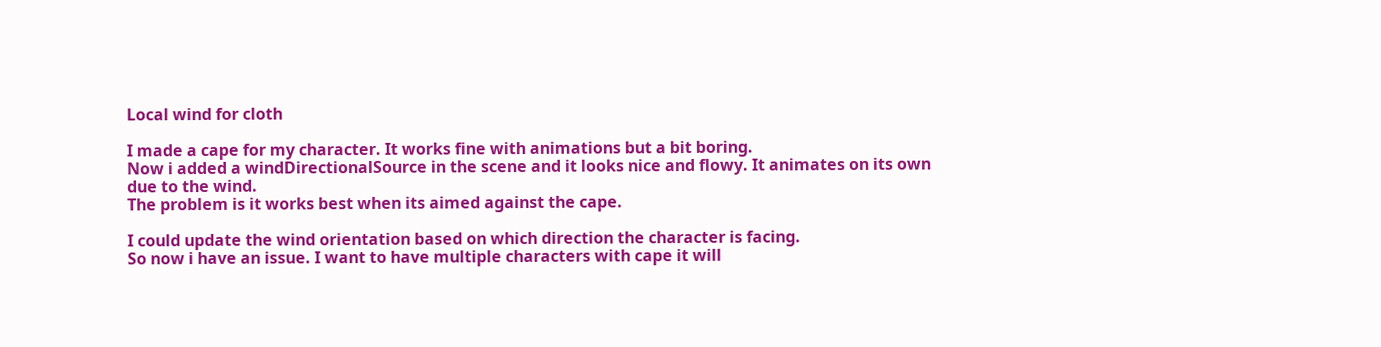Local wind for cloth

I made a cape for my character. It works fine with animations but a bit boring.
Now i added a windDirectionalSource in the scene and it looks nice and flowy. It animates on its own due to the wind.
The problem is it works best when its aimed against the cape.

I could update the wind orientation based on which direction the character is facing.
So now i have an issue. I want to have multiple characters with cape it will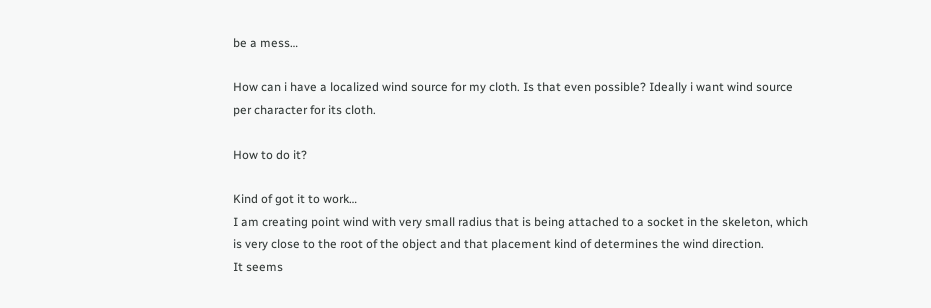be a mess…

How can i have a localized wind source for my cloth. Is that even possible? Ideally i want wind source per character for its cloth.

How to do it?

Kind of got it to work…
I am creating point wind with very small radius that is being attached to a socket in the skeleton, which is very close to the root of the object and that placement kind of determines the wind direction.
It seems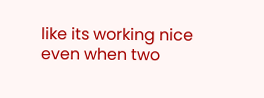like its working nice even when two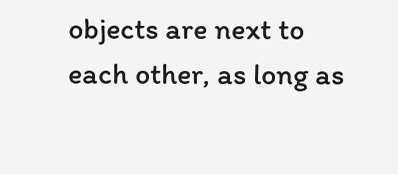objects are next to each other, as long as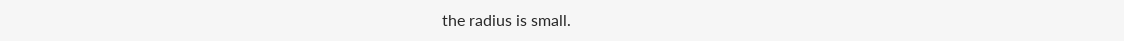the radius is small.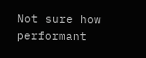Not sure how performant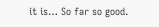it is… So far so good.